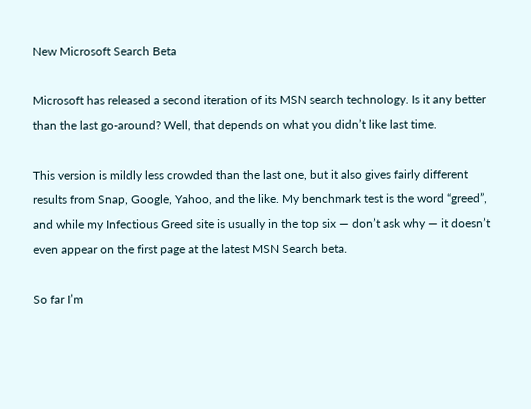New Microsoft Search Beta

Microsoft has released a second iteration of its MSN search technology. Is it any better than the last go-around? Well, that depends on what you didn’t like last time.

This version is mildly less crowded than the last one, but it also gives fairly different results from Snap, Google, Yahoo, and the like. My benchmark test is the word “greed”, and while my Infectious Greed site is usually in the top six — don’t ask why — it doesn’t even appear on the first page at the latest MSN Search beta.

So far I’m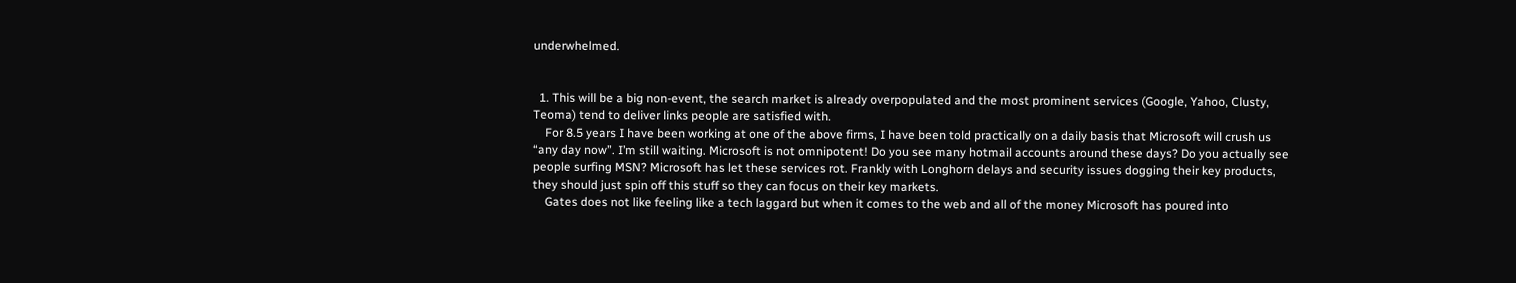underwhelmed.


  1. This will be a big non-event, the search market is already overpopulated and the most prominent services (Google, Yahoo, Clusty, Teoma) tend to deliver links people are satisfied with.
    For 8.5 years I have been working at one of the above firms, I have been told practically on a daily basis that Microsoft will crush us “any day now”. I’m still waiting. Microsoft is not omnipotent! Do you see many hotmail accounts around these days? Do you actually see people surfing MSN? Microsoft has let these services rot. Frankly with Longhorn delays and security issues dogging their key products, they should just spin off this stuff so they can focus on their key markets.
    Gates does not like feeling like a tech laggard but when it comes to the web and all of the money Microsoft has poured into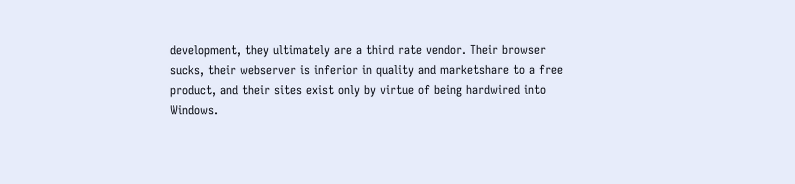development, they ultimately are a third rate vendor. Their browser sucks, their webserver is inferior in quality and marketshare to a free product, and their sites exist only by virtue of being hardwired into Windows.